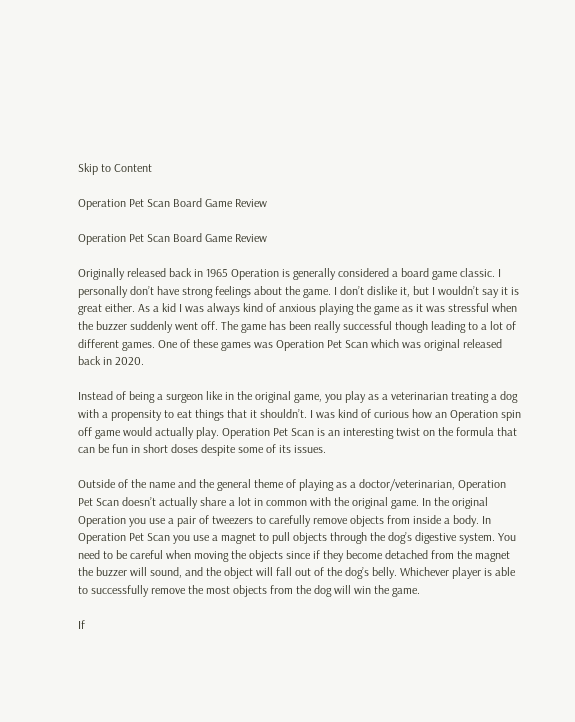Skip to Content

Operation Pet Scan Board Game Review

Operation Pet Scan Board Game Review

Originally released back in 1965 Operation is generally considered a board game classic. I personally don’t have strong feelings about the game. I don’t dislike it, but I wouldn’t say it is great either. As a kid I was always kind of anxious playing the game as it was stressful when the buzzer suddenly went off. The game has been really successful though leading to a lot of different games. One of these games was Operation Pet Scan which was original released back in 2020.

Instead of being a surgeon like in the original game, you play as a veterinarian treating a dog with a propensity to eat things that it shouldn’t. I was kind of curious how an Operation spin off game would actually play. Operation Pet Scan is an interesting twist on the formula that can be fun in short doses despite some of its issues.

Outside of the name and the general theme of playing as a doctor/veterinarian, Operation Pet Scan doesn’t actually share a lot in common with the original game. In the original Operation you use a pair of tweezers to carefully remove objects from inside a body. In Operation Pet Scan you use a magnet to pull objects through the dog’s digestive system. You need to be careful when moving the objects since if they become detached from the magnet the buzzer will sound, and the object will fall out of the dog’s belly. Whichever player is able to successfully remove the most objects from the dog will win the game.

If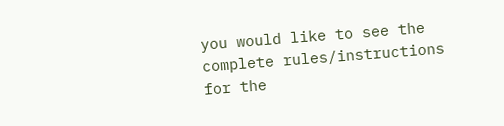you would like to see the complete rules/instructions for the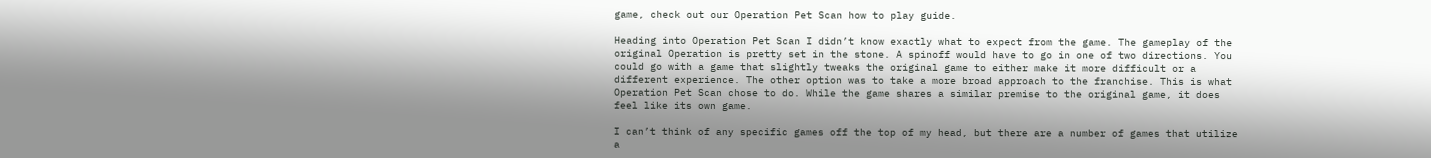game, check out our Operation Pet Scan how to play guide.

Heading into Operation Pet Scan I didn’t know exactly what to expect from the game. The gameplay of the original Operation is pretty set in the stone. A spinoff would have to go in one of two directions. You could go with a game that slightly tweaks the original game to either make it more difficult or a different experience. The other option was to take a more broad approach to the franchise. This is what Operation Pet Scan chose to do. While the game shares a similar premise to the original game, it does feel like its own game.

I can’t think of any specific games off the top of my head, but there are a number of games that utilize a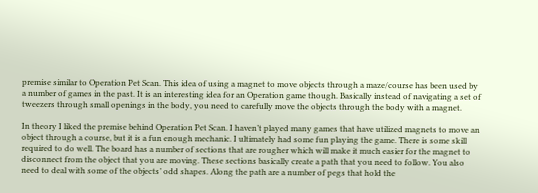premise similar to Operation Pet Scan. This idea of using a magnet to move objects through a maze/course has been used by a number of games in the past. It is an interesting idea for an Operation game though. Basically instead of navigating a set of tweezers through small openings in the body, you need to carefully move the objects through the body with a magnet.

In theory I liked the premise behind Operation Pet Scan. I haven’t played many games that have utilized magnets to move an object through a course, but it is a fun enough mechanic. I ultimately had some fun playing the game. There is some skill required to do well. The board has a number of sections that are rougher which will make it much easier for the magnet to disconnect from the object that you are moving. These sections basically create a path that you need to follow. You also need to deal with some of the objects’ odd shapes. Along the path are a number of pegs that hold the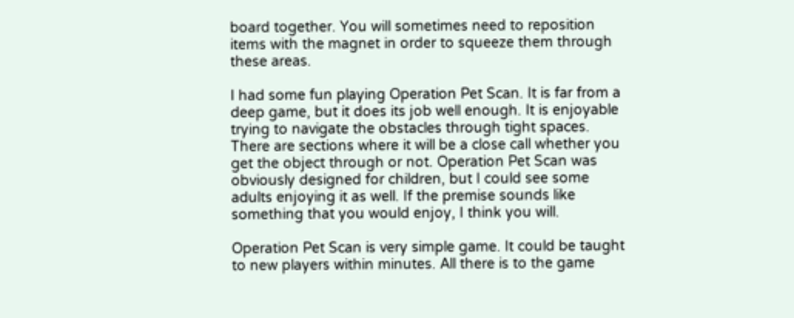board together. You will sometimes need to reposition items with the magnet in order to squeeze them through these areas.

I had some fun playing Operation Pet Scan. It is far from a deep game, but it does its job well enough. It is enjoyable trying to navigate the obstacles through tight spaces. There are sections where it will be a close call whether you get the object through or not. Operation Pet Scan was obviously designed for children, but I could see some adults enjoying it as well. If the premise sounds like something that you would enjoy, I think you will.

Operation Pet Scan is very simple game. It could be taught to new players within minutes. All there is to the game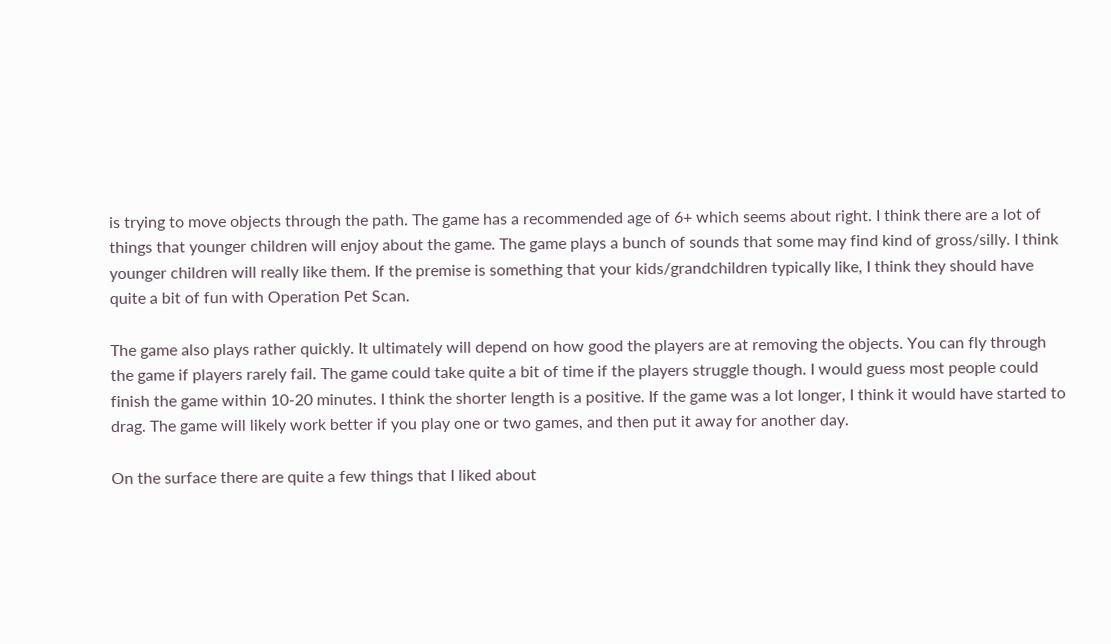is trying to move objects through the path. The game has a recommended age of 6+ which seems about right. I think there are a lot of things that younger children will enjoy about the game. The game plays a bunch of sounds that some may find kind of gross/silly. I think younger children will really like them. If the premise is something that your kids/grandchildren typically like, I think they should have quite a bit of fun with Operation Pet Scan.

The game also plays rather quickly. It ultimately will depend on how good the players are at removing the objects. You can fly through the game if players rarely fail. The game could take quite a bit of time if the players struggle though. I would guess most people could finish the game within 10-20 minutes. I think the shorter length is a positive. If the game was a lot longer, I think it would have started to drag. The game will likely work better if you play one or two games, and then put it away for another day.

On the surface there are quite a few things that I liked about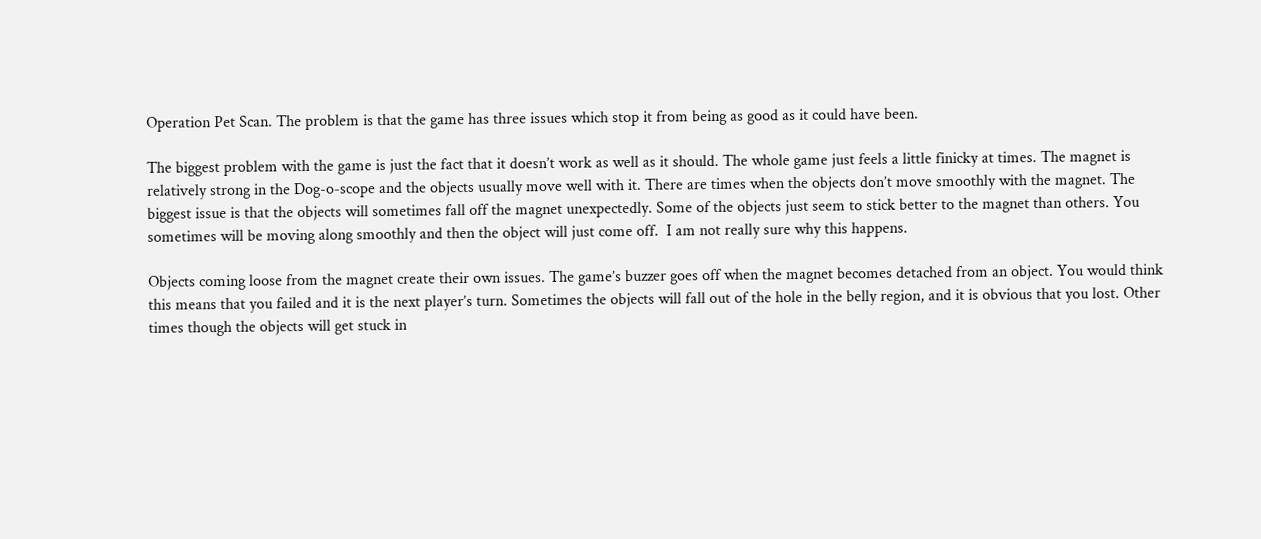Operation Pet Scan. The problem is that the game has three issues which stop it from being as good as it could have been.

The biggest problem with the game is just the fact that it doesn’t work as well as it should. The whole game just feels a little finicky at times. The magnet is relatively strong in the Dog-o-scope and the objects usually move well with it. There are times when the objects don’t move smoothly with the magnet. The biggest issue is that the objects will sometimes fall off the magnet unexpectedly. Some of the objects just seem to stick better to the magnet than others. You sometimes will be moving along smoothly and then the object will just come off.  I am not really sure why this happens.

Objects coming loose from the magnet create their own issues. The game’s buzzer goes off when the magnet becomes detached from an object. You would think this means that you failed and it is the next player’s turn. Sometimes the objects will fall out of the hole in the belly region, and it is obvious that you lost. Other times though the objects will get stuck in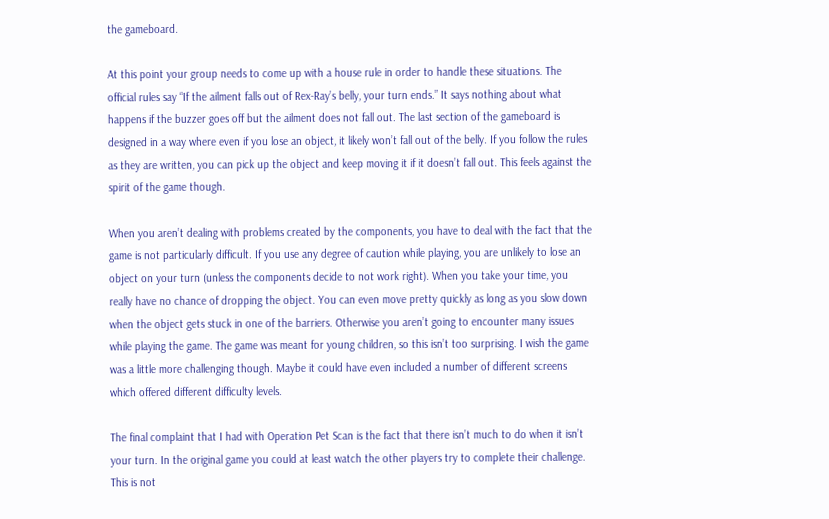the gameboard.

At this point your group needs to come up with a house rule in order to handle these situations. The official rules say “If the ailment falls out of Rex-Ray’s belly, your turn ends.” It says nothing about what happens if the buzzer goes off but the ailment does not fall out. The last section of the gameboard is designed in a way where even if you lose an object, it likely won’t fall out of the belly. If you follow the rules as they are written, you can pick up the object and keep moving it if it doesn’t fall out. This feels against the spirit of the game though.

When you aren’t dealing with problems created by the components, you have to deal with the fact that the game is not particularly difficult. If you use any degree of caution while playing, you are unlikely to lose an object on your turn (unless the components decide to not work right). When you take your time, you really have no chance of dropping the object. You can even move pretty quickly as long as you slow down when the object gets stuck in one of the barriers. Otherwise you aren’t going to encounter many issues while playing the game. The game was meant for young children, so this isn’t too surprising. I wish the game was a little more challenging though. Maybe it could have even included a number of different screens which offered different difficulty levels.

The final complaint that I had with Operation Pet Scan is the fact that there isn’t much to do when it isn’t your turn. In the original game you could at least watch the other players try to complete their challenge. This is not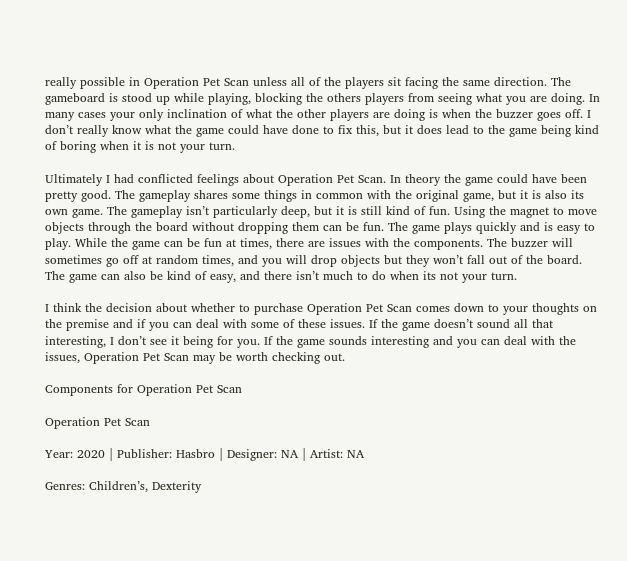really possible in Operation Pet Scan unless all of the players sit facing the same direction. The gameboard is stood up while playing, blocking the others players from seeing what you are doing. In many cases your only inclination of what the other players are doing is when the buzzer goes off. I don’t really know what the game could have done to fix this, but it does lead to the game being kind of boring when it is not your turn.

Ultimately I had conflicted feelings about Operation Pet Scan. In theory the game could have been pretty good. The gameplay shares some things in common with the original game, but it is also its own game. The gameplay isn’t particularly deep, but it is still kind of fun. Using the magnet to move objects through the board without dropping them can be fun. The game plays quickly and is easy to play. While the game can be fun at times, there are issues with the components. The buzzer will sometimes go off at random times, and you will drop objects but they won’t fall out of the board. The game can also be kind of easy, and there isn’t much to do when its not your turn.

I think the decision about whether to purchase Operation Pet Scan comes down to your thoughts on the premise and if you can deal with some of these issues. If the game doesn’t sound all that interesting, I don’t see it being for you. If the game sounds interesting and you can deal with the issues, Operation Pet Scan may be worth checking out.

Components for Operation Pet Scan

Operation Pet Scan

Year: 2020 | Publisher: Hasbro | Designer: NA | Artist: NA

Genres: Children’s, Dexterity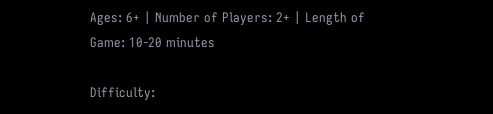Ages: 6+ | Number of Players: 2+ | Length of Game: 10-20 minutes

Difficulty: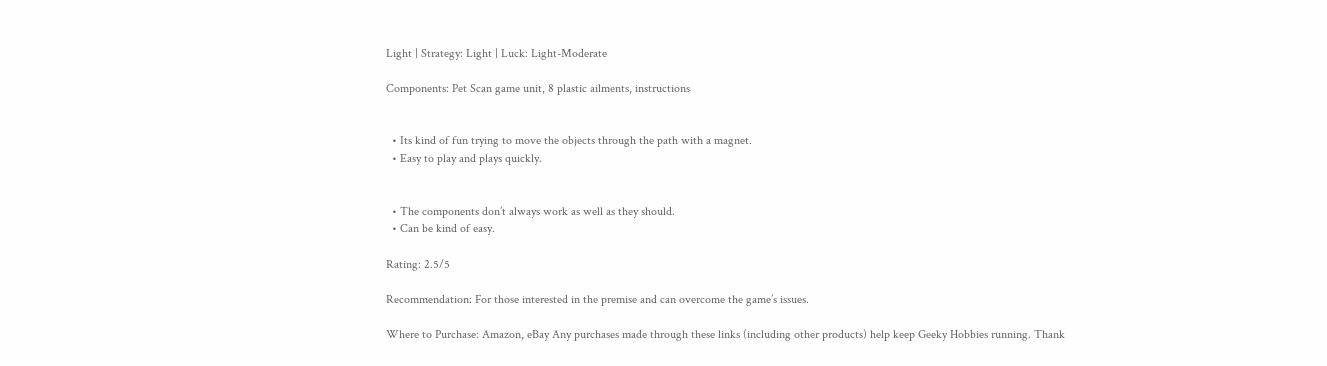Light | Strategy: Light | Luck: Light-Moderate

Components: Pet Scan game unit, 8 plastic ailments, instructions


  • Its kind of fun trying to move the objects through the path with a magnet.
  • Easy to play and plays quickly.


  • The components don’t always work as well as they should.
  • Can be kind of easy.

Rating: 2.5/5

Recommendation: For those interested in the premise and can overcome the game’s issues.

Where to Purchase: Amazon, eBay Any purchases made through these links (including other products) help keep Geeky Hobbies running. Thank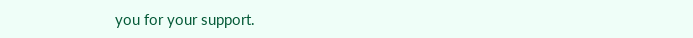you for your support.